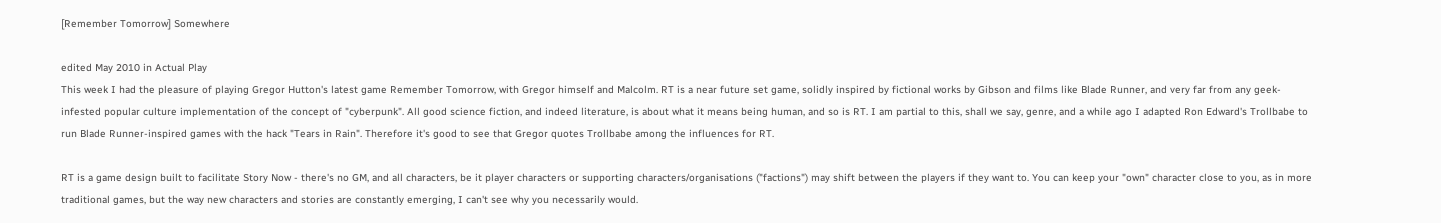[Remember Tomorrow] Somewhere

edited May 2010 in Actual Play
This week I had the pleasure of playing Gregor Hutton's latest game Remember Tomorrow, with Gregor himself and Malcolm. RT is a near future set game, solidly inspired by fictional works by Gibson and films like Blade Runner, and very far from any geek-infested popular culture implementation of the concept of "cyberpunk". All good science fiction, and indeed literature, is about what it means being human, and so is RT. I am partial to this, shall we say, genre, and a while ago I adapted Ron Edward's Trollbabe to run Blade Runner-inspired games with the hack "Tears in Rain". Therefore it's good to see that Gregor quotes Trollbabe among the influences for RT.

RT is a game design built to facilitate Story Now - there's no GM, and all characters, be it player characters or supporting characters/organisations ("factions") may shift between the players if they want to. You can keep your "own" character close to you, as in more traditional games, but the way new characters and stories are constantly emerging, I can't see why you necessarily would.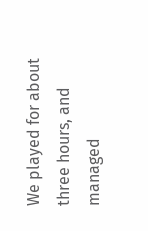We played for about three hours, and managed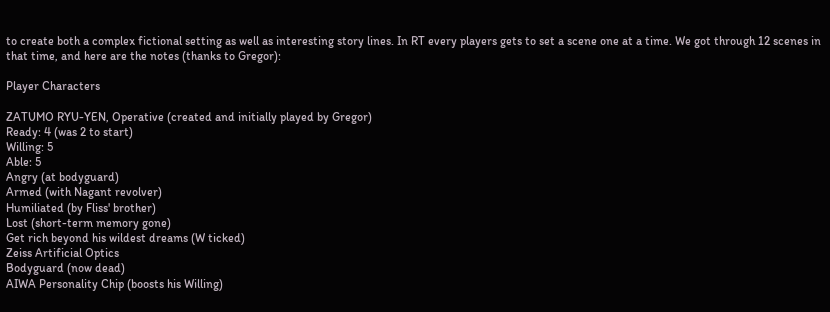to create both a complex fictional setting as well as interesting story lines. In RT every players gets to set a scene one at a time. We got through 12 scenes in that time, and here are the notes (thanks to Gregor):

Player Characters

ZATUMO RYU-YEN, Operative (created and initially played by Gregor)
Ready: 4 (was 2 to start)
Willing: 5
Able: 5
Angry (at bodyguard)
Armed (with Nagant revolver)
Humiliated (by Fliss' brother)
Lost (short-term memory gone)
Get rich beyond his wildest dreams (W ticked)
Zeiss Artificial Optics
Bodyguard (now dead)
AIWA Personality Chip (boosts his Willing)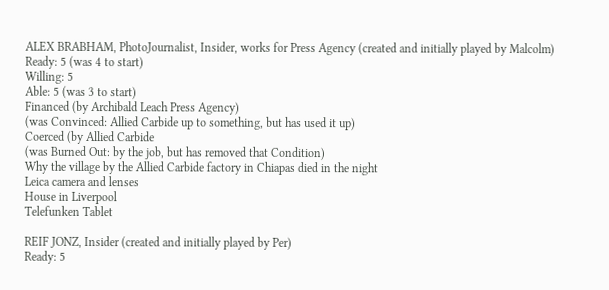ALEX BRABHAM, PhotoJournalist, Insider, works for Press Agency (created and initially played by Malcolm)
Ready: 5 (was 4 to start)
Willing: 5
Able: 5 (was 3 to start)
Financed (by Archibald Leach Press Agency)
(was Convinced: Allied Carbide up to something, but has used it up)
Coerced (by Allied Carbide
(was Burned Out: by the job, but has removed that Condition)
Why the village by the Allied Carbide factory in Chiapas died in the night
Leica camera and lenses
House in Liverpool
Telefunken Tablet

REIF JONZ, Insider (created and initially played by Per)
Ready: 5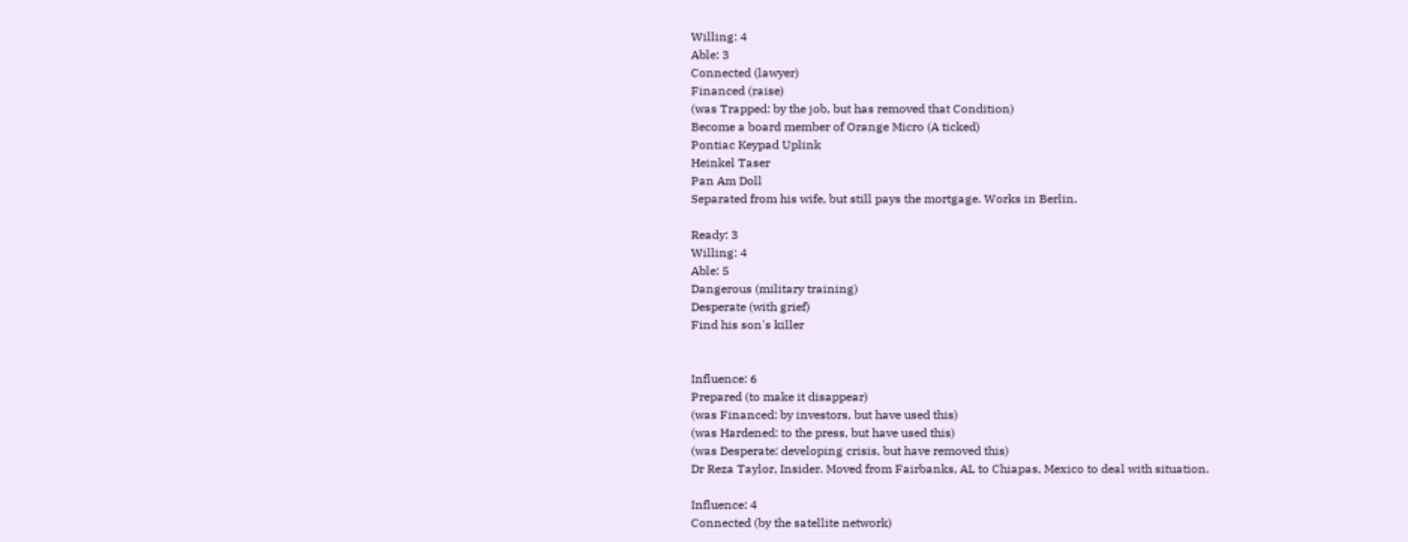Willing: 4
Able: 3
Connected (lawyer)
Financed (raise)
(was Trapped: by the job, but has removed that Condition)
Become a board member of Orange Micro (A ticked)
Pontiac Keypad Uplink
Heinkel Taser
Pan Am Doll
Separated from his wife, but still pays the mortgage. Works in Berlin.

Ready: 3
Willing: 4
Able: 5
Dangerous (military training)
Desperate (with grief)
Find his son's killer


Influence: 6
Prepared (to make it disappear)
(was Financed: by investors, but have used this)
(was Hardened: to the press, but have used this)
(was Desperate: developing crisis, but have removed this)
Dr Reza Taylor, Insider. Moved from Fairbanks, AL to Chiapas, Mexico to deal with situation.

Influence: 4
Connected (by the satellite network)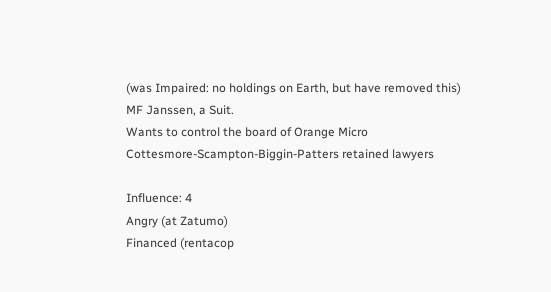(was Impaired: no holdings on Earth, but have removed this)
MF Janssen, a Suit.
Wants to control the board of Orange Micro
Cottesmore-Scampton-Biggin-Patters retained lawyers

Influence: 4
Angry (at Zatumo)
Financed (rentacop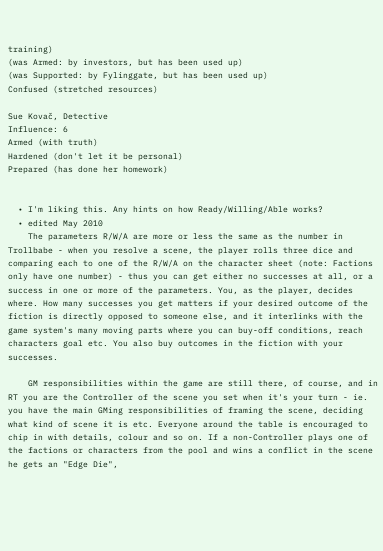training)
(was Armed: by investors, but has been used up)
(was Supported: by Fylinggate, but has been used up)
Confused (stretched resources)

Sue Kovač, Detective
Influence: 6
Armed (with truth)
Hardened (don't let it be personal)
Prepared (has done her homework)


  • I'm liking this. Any hints on how Ready/Willing/Able works?
  • edited May 2010
    The parameters R/W/A are more or less the same as the number in Trollbabe - when you resolve a scene, the player rolls three dice and comparing each to one of the R/W/A on the character sheet (note: Factions only have one number) - thus you can get either no successes at all, or a success in one or more of the parameters. You, as the player, decides where. How many successes you get matters if your desired outcome of the fiction is directly opposed to someone else, and it interlinks with the game system's many moving parts where you can buy-off conditions, reach characters goal etc. You also buy outcomes in the fiction with your successes.

    GM responsibilities within the game are still there, of course, and in RT you are the Controller of the scene you set when it's your turn - ie. you have the main GMing responsibilities of framing the scene, deciding what kind of scene it is etc. Everyone around the table is encouraged to chip in with details, colour and so on. If a non-Controller plays one of the factions or characters from the pool and wins a conflict in the scene he gets an "Edge Die",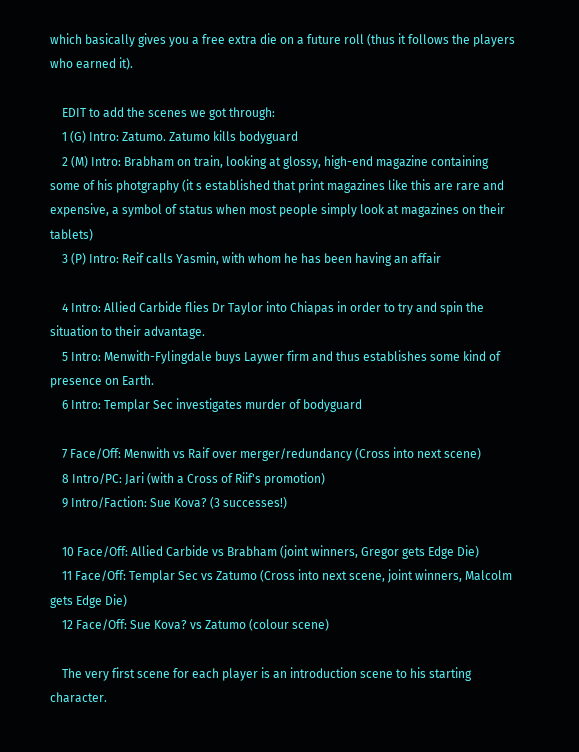which basically gives you a free extra die on a future roll (thus it follows the players who earned it).

    EDIT to add the scenes we got through:
    1 (G) Intro: Zatumo. Zatumo kills bodyguard
    2 (M) Intro: Brabham on train, looking at glossy, high-end magazine containing some of his photgraphy (it s established that print magazines like this are rare and expensive, a symbol of status when most people simply look at magazines on their tablets)
    3 (P) Intro: Reif calls Yasmin, with whom he has been having an affair

    4 Intro: Allied Carbide flies Dr Taylor into Chiapas in order to try and spin the situation to their advantage.
    5 Intro: Menwith-Fylingdale buys Laywer firm and thus establishes some kind of presence on Earth.
    6 Intro: Templar Sec investigates murder of bodyguard

    7 Face/Off: Menwith vs Raif over merger/redundancy (Cross into next scene)
    8 Intro/PC: Jari (with a Cross of Riif's promotion)
    9 Intro/Faction: Sue Kova? (3 successes!)

    10 Face/Off: Allied Carbide vs Brabham (joint winners, Gregor gets Edge Die)
    11 Face/Off: Templar Sec vs Zatumo (Cross into next scene, joint winners, Malcolm gets Edge Die)
    12 Face/Off: Sue Kova? vs Zatumo (colour scene)

    The very first scene for each player is an introduction scene to his starting character.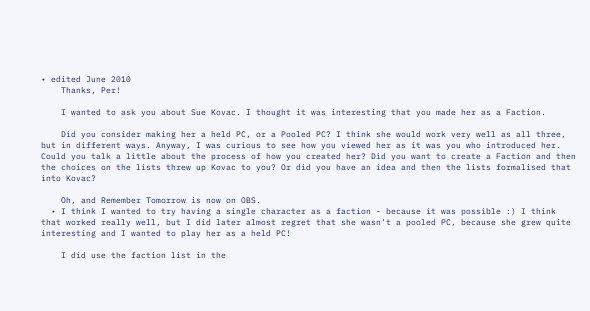• edited June 2010
    Thanks, Per!

    I wanted to ask you about Sue Kovac. I thought it was interesting that you made her as a Faction.

    Did you consider making her a held PC, or a Pooled PC? I think she would work very well as all three, but in different ways. Anyway, I was curious to see how you viewed her as it was you who introduced her. Could you talk a little about the process of how you created her? Did you want to create a Faction and then the choices on the lists threw up Kovac to you? Or did you have an idea and then the lists formalised that into Kovac?

    Oh, and Remember Tomorrow is now on OBS.
  • I think I wanted to try having a single character as a faction - because it was possible :) I think that worked really well, but I did later almost regret that she wasn't a pooled PC, because she grew quite interesting and I wanted to play her as a held PC!

    I did use the faction list in the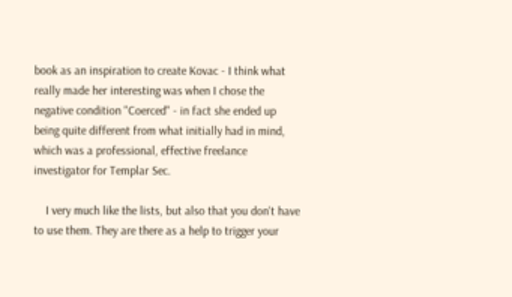book as an inspiration to create Kovac - I think what really made her interesting was when I chose the negative condition "Coerced" - in fact she ended up being quite different from what initially had in mind, which was a professional, effective freelance investigator for Templar Sec.

    I very much like the lists, but also that you don't have to use them. They are there as a help to trigger your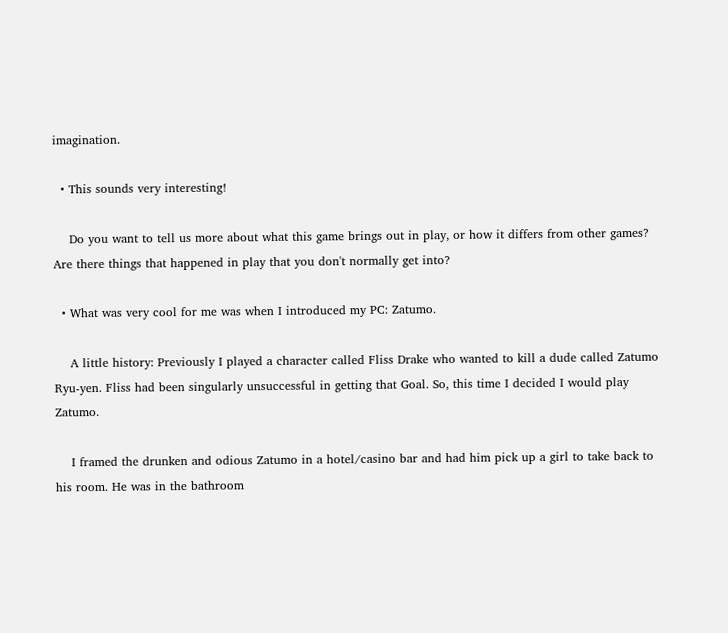imagination.

  • This sounds very interesting!

    Do you want to tell us more about what this game brings out in play, or how it differs from other games? Are there things that happened in play that you don't normally get into?

  • What was very cool for me was when I introduced my PC: Zatumo.

    A little history: Previously I played a character called Fliss Drake who wanted to kill a dude called Zatumo Ryu-yen. Fliss had been singularly unsuccessful in getting that Goal. So, this time I decided I would play Zatumo.

    I framed the drunken and odious Zatumo in a hotel/casino bar and had him pick up a girl to take back to his room. He was in the bathroom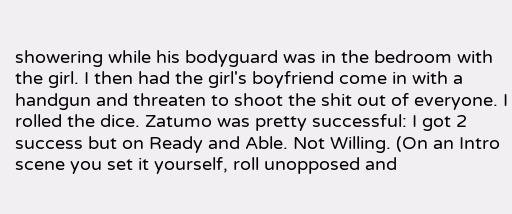showering while his bodyguard was in the bedroom with the girl. I then had the girl's boyfriend come in with a handgun and threaten to shoot the shit out of everyone. I rolled the dice. Zatumo was pretty successful: I got 2 success but on Ready and Able. Not Willing. (On an Intro scene you set it yourself, roll unopposed and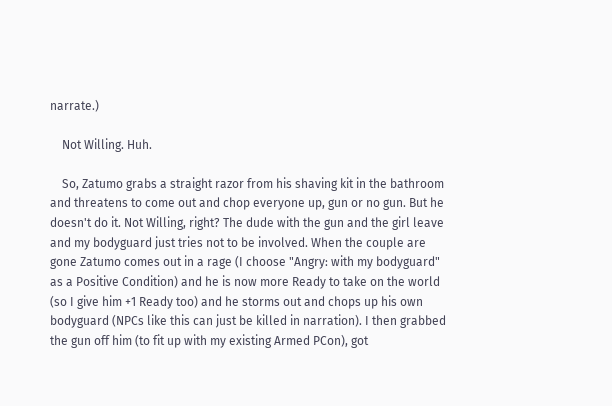narrate.)

    Not Willing. Huh.

    So, Zatumo grabs a straight razor from his shaving kit in the bathroom and threatens to come out and chop everyone up, gun or no gun. But he doesn't do it. Not Willing, right? The dude with the gun and the girl leave and my bodyguard just tries not to be involved. When the couple are gone Zatumo comes out in a rage (I choose "Angry: with my bodyguard" as a Positive Condition) and he is now more Ready to take on the world (so I give him +1 Ready too) and he storms out and chops up his own bodyguard (NPCs like this can just be killed in narration). I then grabbed the gun off him (to fit up with my existing Armed PCon), got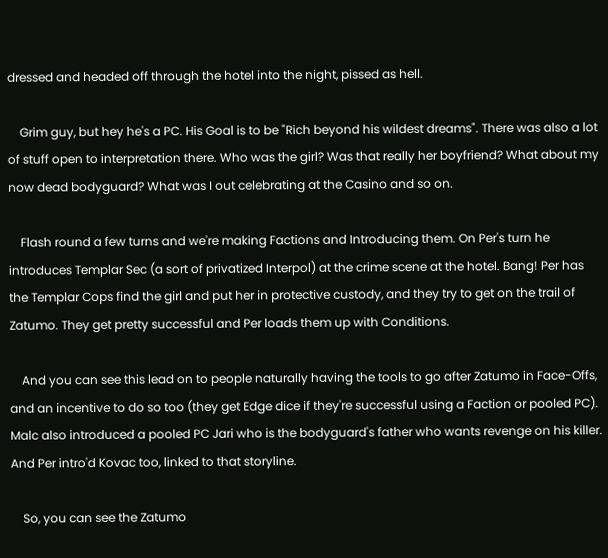dressed and headed off through the hotel into the night, pissed as hell.

    Grim guy, but hey he's a PC. His Goal is to be "Rich beyond his wildest dreams". There was also a lot of stuff open to interpretation there. Who was the girl? Was that really her boyfriend? What about my now dead bodyguard? What was I out celebrating at the Casino and so on.

    Flash round a few turns and we're making Factions and Introducing them. On Per's turn he introduces Templar Sec (a sort of privatized Interpol) at the crime scene at the hotel. Bang! Per has the Templar Cops find the girl and put her in protective custody, and they try to get on the trail of Zatumo. They get pretty successful and Per loads them up with Conditions.

    And you can see this lead on to people naturally having the tools to go after Zatumo in Face-Offs, and an incentive to do so too (they get Edge dice if they're successful using a Faction or pooled PC). Malc also introduced a pooled PC Jari who is the bodyguard's father who wants revenge on his killer. And Per intro'd Kovac too, linked to that storyline.

    So, you can see the Zatumo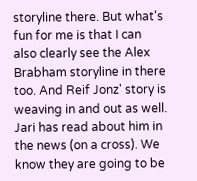storyline there. But what's fun for me is that I can also clearly see the Alex Brabham storyline in there too. And Reif Jonz' story is weaving in and out as well. Jari has read about him in the news (on a cross). We know they are going to be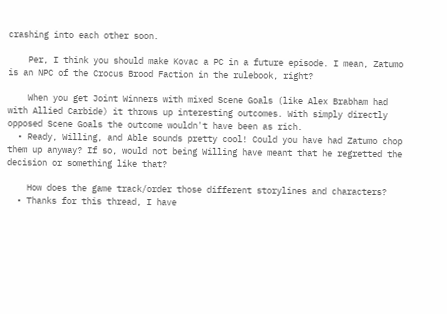crashing into each other soon.

    Per, I think you should make Kovac a PC in a future episode. I mean, Zatumo is an NPC of the Crocus Brood Faction in the rulebook, right?

    When you get Joint Winners with mixed Scene Goals (like Alex Brabham had with Allied Carbide) it throws up interesting outcomes. With simply directly opposed Scene Goals the outcome wouldn't have been as rich.
  • Ready, Willing, and Able sounds pretty cool! Could you have had Zatumo chop them up anyway? If so, would not being Willing have meant that he regretted the decision or something like that?

    How does the game track/order those different storylines and characters?
  • Thanks for this thread, I have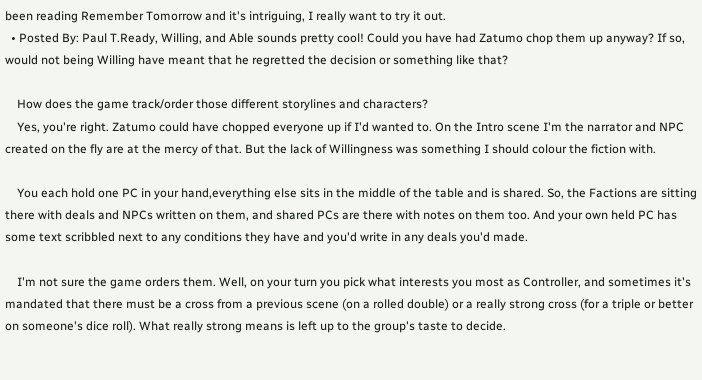been reading Remember Tomorrow and it's intriguing, I really want to try it out.
  • Posted By: Paul T.Ready, Willing, and Able sounds pretty cool! Could you have had Zatumo chop them up anyway? If so, would not being Willing have meant that he regretted the decision or something like that?

    How does the game track/order those different storylines and characters?
    Yes, you're right. Zatumo could have chopped everyone up if I'd wanted to. On the Intro scene I'm the narrator and NPC created on the fly are at the mercy of that. But the lack of Willingness was something I should colour the fiction with.

    You each hold one PC in your hand,everything else sits in the middle of the table and is shared. So, the Factions are sitting there with deals and NPCs written on them, and shared PCs are there with notes on them too. And your own held PC has some text scribbled next to any conditions they have and you'd write in any deals you'd made.

    I'm not sure the game orders them. Well, on your turn you pick what interests you most as Controller, and sometimes it's mandated that there must be a cross from a previous scene (on a rolled double) or a really strong cross (for a triple or better on someone's dice roll). What really strong means is left up to the group's taste to decide.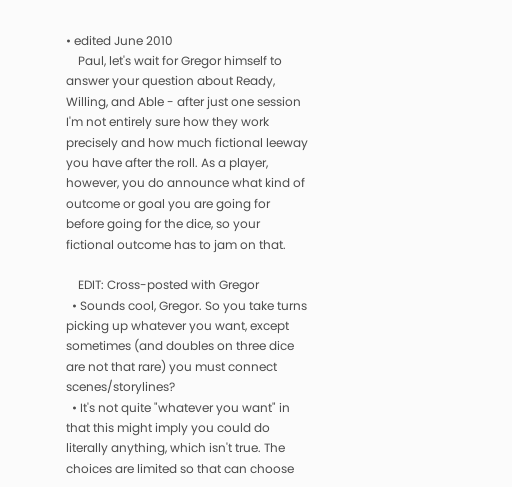• edited June 2010
    Paul, let's wait for Gregor himself to answer your question about Ready, Willing, and Able - after just one session I'm not entirely sure how they work precisely and how much fictional leeway you have after the roll. As a player, however, you do announce what kind of outcome or goal you are going for before going for the dice, so your fictional outcome has to jam on that.

    EDIT: Cross-posted with Gregor
  • Sounds cool, Gregor. So you take turns picking up whatever you want, except sometimes (and doubles on three dice are not that rare) you must connect scenes/storylines?
  • It's not quite "whatever you want" in that this might imply you could do literally anything, which isn't true. The choices are limited so that can choose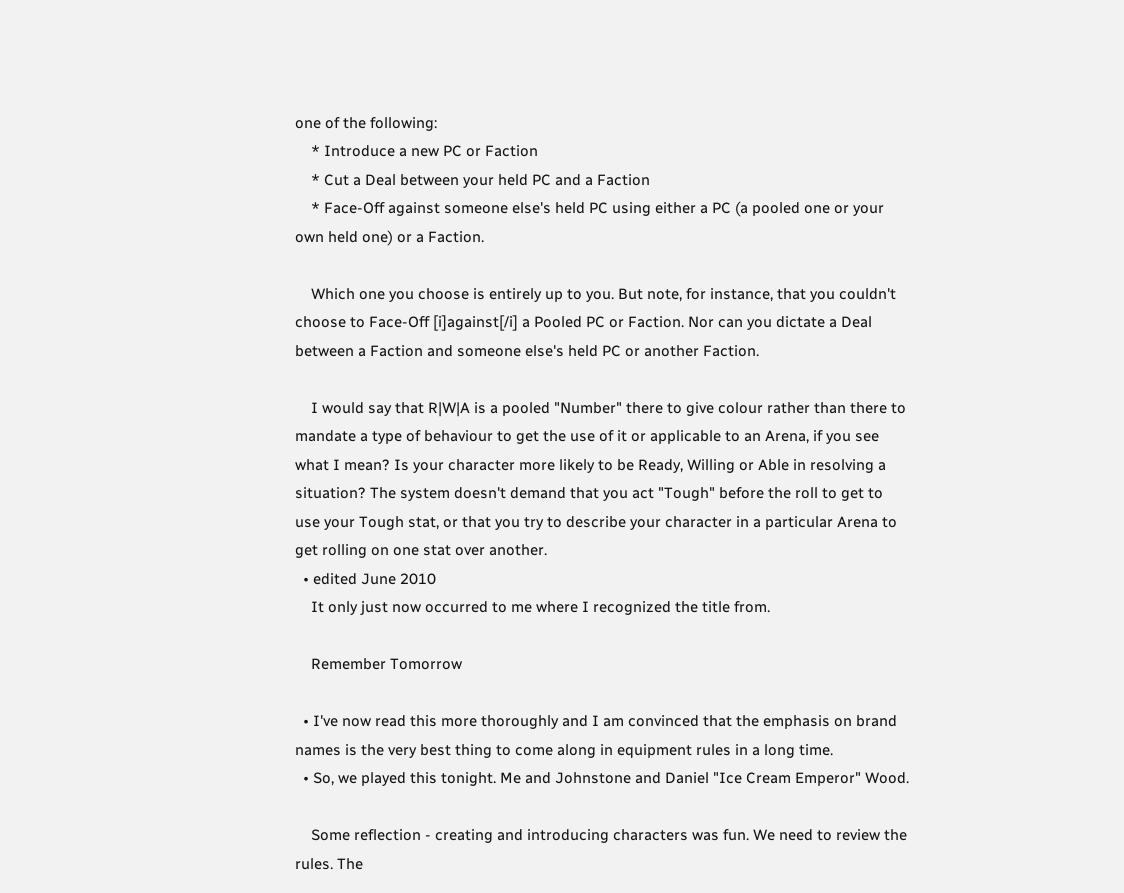one of the following:
    * Introduce a new PC or Faction
    * Cut a Deal between your held PC and a Faction
    * Face-Off against someone else's held PC using either a PC (a pooled one or your own held one) or a Faction.

    Which one you choose is entirely up to you. But note, for instance, that you couldn't choose to Face-Off [i]against[/i] a Pooled PC or Faction. Nor can you dictate a Deal between a Faction and someone else's held PC or another Faction.

    I would say that R|W|A is a pooled "Number" there to give colour rather than there to mandate a type of behaviour to get the use of it or applicable to an Arena, if you see what I mean? Is your character more likely to be Ready, Willing or Able in resolving a situation? The system doesn't demand that you act "Tough" before the roll to get to use your Tough stat, or that you try to describe your character in a particular Arena to get rolling on one stat over another.
  • edited June 2010
    It only just now occurred to me where I recognized the title from.

    Remember Tomorrow

  • I've now read this more thoroughly and I am convinced that the emphasis on brand names is the very best thing to come along in equipment rules in a long time.
  • So, we played this tonight. Me and Johnstone and Daniel "Ice Cream Emperor" Wood.

    Some reflection - creating and introducing characters was fun. We need to review the rules. The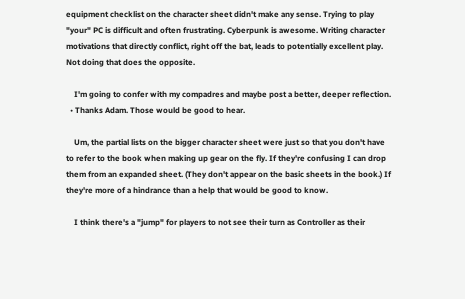equipment checklist on the character sheet didn't make any sense. Trying to play "your" PC is difficult and often frustrating. Cyberpunk is awesome. Writing character motivations that directly conflict, right off the bat, leads to potentially excellent play. Not doing that does the opposite.

    I'm going to confer with my compadres and maybe post a better, deeper reflection.
  • Thanks Adam. Those would be good to hear.

    Um, the partial lists on the bigger character sheet were just so that you don't have to refer to the book when making up gear on the fly. If they're confusing I can drop them from an expanded sheet. (They don't appear on the basic sheets in the book.) If they're more of a hindrance than a help that would be good to know.

    I think there's a "jump" for players to not see their turn as Controller as their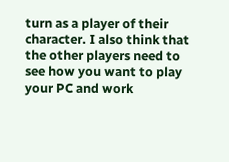turn as a player of their character. I also think that the other players need to see how you want to play your PC and work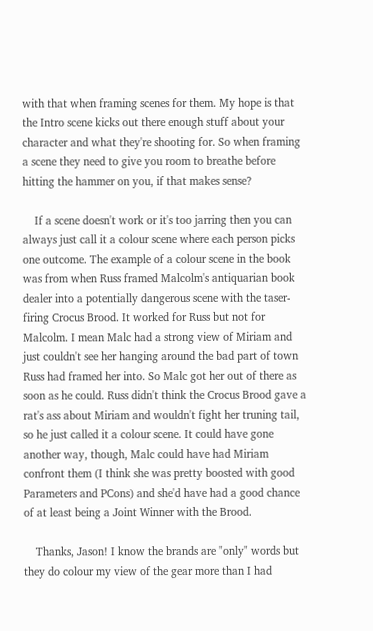with that when framing scenes for them. My hope is that the Intro scene kicks out there enough stuff about your character and what they're shooting for. So when framing a scene they need to give you room to breathe before hitting the hammer on you, if that makes sense?

    If a scene doesn't work or it's too jarring then you can always just call it a colour scene where each person picks one outcome. The example of a colour scene in the book was from when Russ framed Malcolm's antiquarian book dealer into a potentially dangerous scene with the taser-firing Crocus Brood. It worked for Russ but not for Malcolm. I mean Malc had a strong view of Miriam and just couldn't see her hanging around the bad part of town Russ had framed her into. So Malc got her out of there as soon as he could. Russ didn't think the Crocus Brood gave a rat's ass about Miriam and wouldn't fight her truning tail, so he just called it a colour scene. It could have gone another way, though, Malc could have had Miriam confront them (I think she was pretty boosted with good Parameters and PCons) and she'd have had a good chance of at least being a Joint Winner with the Brood.

    Thanks, Jason! I know the brands are "only" words but they do colour my view of the gear more than I had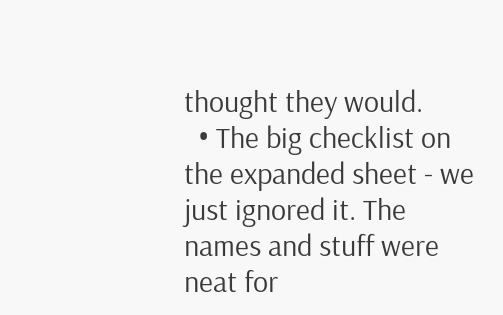thought they would.
  • The big checklist on the expanded sheet - we just ignored it. The names and stuff were neat for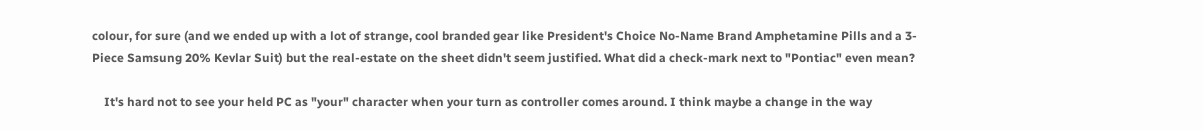colour, for sure (and we ended up with a lot of strange, cool branded gear like President's Choice No-Name Brand Amphetamine Pills and a 3-Piece Samsung 20% Kevlar Suit) but the real-estate on the sheet didn't seem justified. What did a check-mark next to "Pontiac" even mean?

    It's hard not to see your held PC as "your" character when your turn as controller comes around. I think maybe a change in the way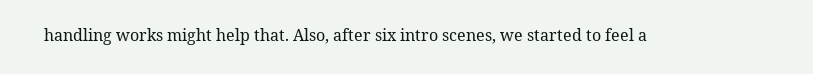handling works might help that. Also, after six intro scenes, we started to feel a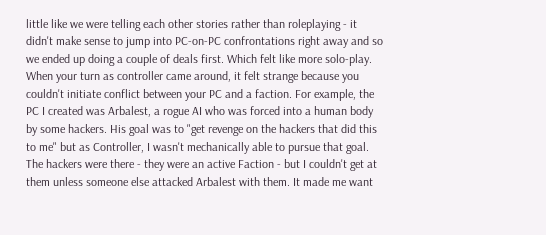little like we were telling each other stories rather than roleplaying - it didn't make sense to jump into PC-on-PC confrontations right away and so we ended up doing a couple of deals first. Which felt like more solo-play. When your turn as controller came around, it felt strange because you couldn't initiate conflict between your PC and a faction. For example, the PC I created was Arbalest, a rogue AI who was forced into a human body by some hackers. His goal was to "get revenge on the hackers that did this to me" but as Controller, I wasn't mechanically able to pursue that goal. The hackers were there - they were an active Faction - but I couldn't get at them unless someone else attacked Arbalest with them. It made me want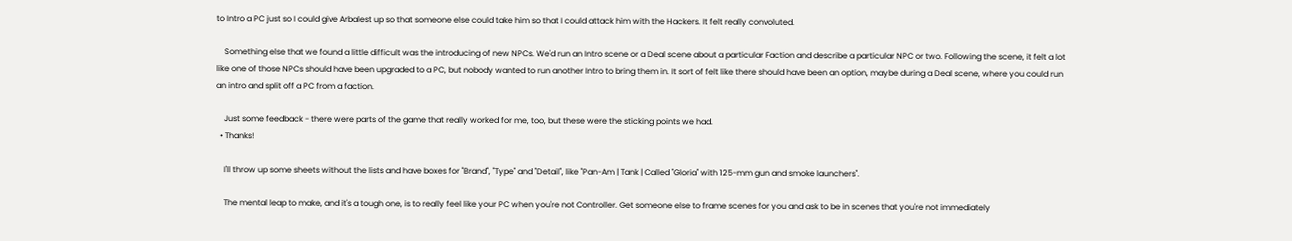to Intro a PC just so I could give Arbalest up so that someone else could take him so that I could attack him with the Hackers. It felt really convoluted.

    Something else that we found a little difficult was the introducing of new NPCs. We'd run an Intro scene or a Deal scene about a particular Faction and describe a particular NPC or two. Following the scene, it felt a lot like one of those NPCs should have been upgraded to a PC, but nobody wanted to run another Intro to bring them in. It sort of felt like there should have been an option, maybe during a Deal scene, where you could run an intro and split off a PC from a faction.

    Just some feedback - there were parts of the game that really worked for me, too, but these were the sticking points we had.
  • Thanks!

    I'll throw up some sheets without the lists and have boxes for "Brand", "Type" and "Detail", like "Pan-Am | Tank | Called "Gloria" with 125-mm gun and smoke launchers".

    The mental leap to make, and it's a tough one, is to really feel like your PC when you're not Controller. Get someone else to frame scenes for you and ask to be in scenes that you're not immediately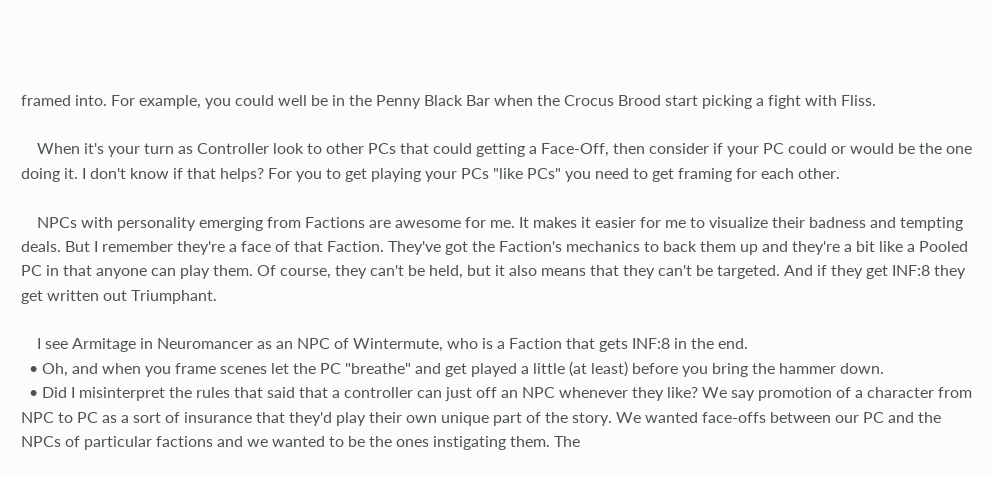framed into. For example, you could well be in the Penny Black Bar when the Crocus Brood start picking a fight with Fliss.

    When it's your turn as Controller look to other PCs that could getting a Face-Off, then consider if your PC could or would be the one doing it. I don't know if that helps? For you to get playing your PCs "like PCs" you need to get framing for each other.

    NPCs with personality emerging from Factions are awesome for me. It makes it easier for me to visualize their badness and tempting deals. But I remember they're a face of that Faction. They've got the Faction's mechanics to back them up and they're a bit like a Pooled PC in that anyone can play them. Of course, they can't be held, but it also means that they can't be targeted. And if they get INF:8 they get written out Triumphant.

    I see Armitage in Neuromancer as an NPC of Wintermute, who is a Faction that gets INF:8 in the end.
  • Oh, and when you frame scenes let the PC "breathe" and get played a little (at least) before you bring the hammer down.
  • Did I misinterpret the rules that said that a controller can just off an NPC whenever they like? We say promotion of a character from NPC to PC as a sort of insurance that they'd play their own unique part of the story. We wanted face-offs between our PC and the NPCs of particular factions and we wanted to be the ones instigating them. The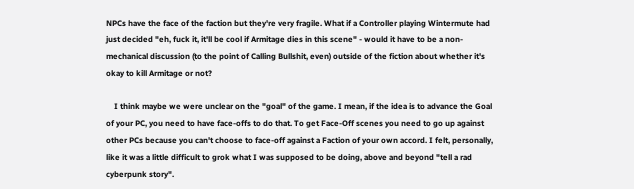NPCs have the face of the faction but they're very fragile. What if a Controller playing Wintermute had just decided "eh, fuck it, it'll be cool if Armitage dies in this scene" - would it have to be a non-mechanical discussion (to the point of Calling Bullshit, even) outside of the fiction about whether it's okay to kill Armitage or not?

    I think maybe we were unclear on the "goal" of the game. I mean, if the idea is to advance the Goal of your PC, you need to have face-offs to do that. To get Face-Off scenes you need to go up against other PCs because you can't choose to face-off against a Faction of your own accord. I felt, personally, like it was a little difficult to grok what I was supposed to be doing, above and beyond "tell a rad cyberpunk story".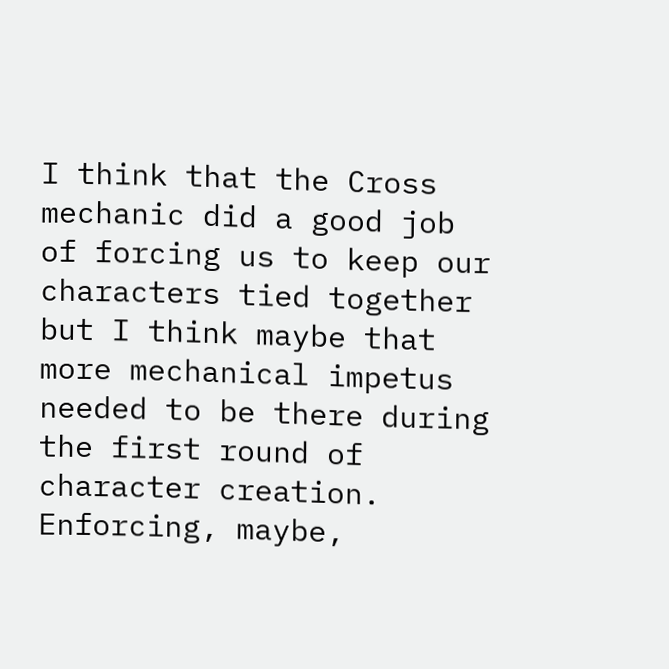I think that the Cross mechanic did a good job of forcing us to keep our characters tied together but I think maybe that more mechanical impetus needed to be there during the first round of character creation. Enforcing, maybe,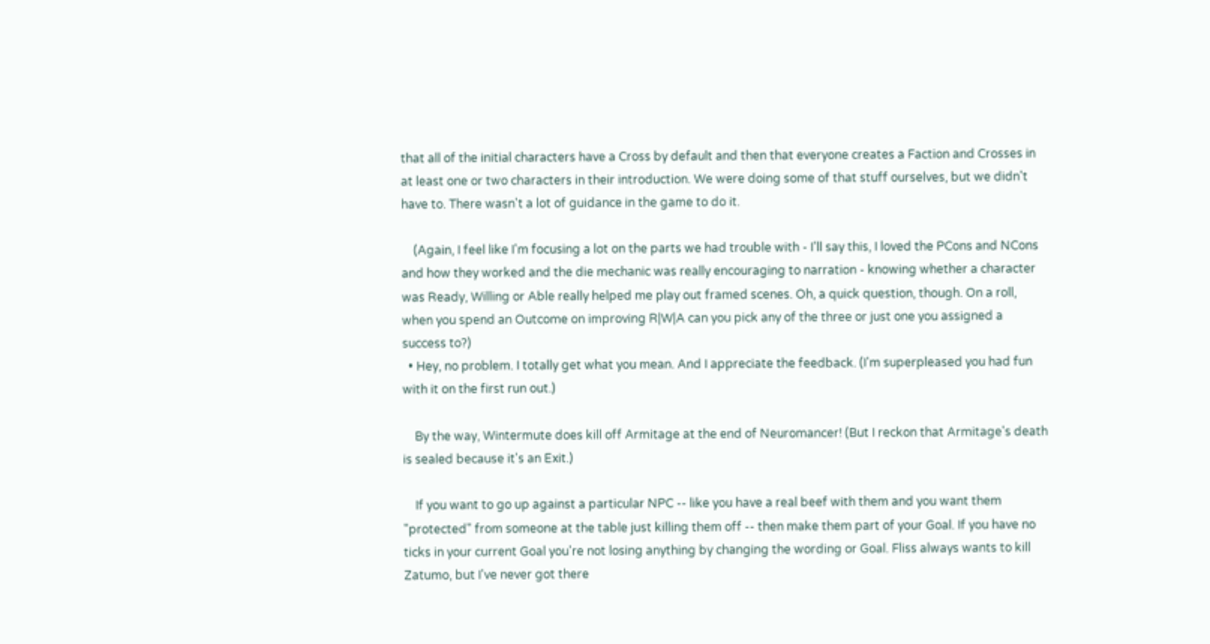that all of the initial characters have a Cross by default and then that everyone creates a Faction and Crosses in at least one or two characters in their introduction. We were doing some of that stuff ourselves, but we didn't have to. There wasn't a lot of guidance in the game to do it.

    (Again, I feel like I'm focusing a lot on the parts we had trouble with - I'll say this, I loved the PCons and NCons and how they worked and the die mechanic was really encouraging to narration - knowing whether a character was Ready, Willing or Able really helped me play out framed scenes. Oh, a quick question, though. On a roll, when you spend an Outcome on improving R|W|A can you pick any of the three or just one you assigned a success to?)
  • Hey, no problem. I totally get what you mean. And I appreciate the feedback. (I'm superpleased you had fun with it on the first run out.)

    By the way, Wintermute does kill off Armitage at the end of Neuromancer! (But I reckon that Armitage's death is sealed because it's an Exit.)

    If you want to go up against a particular NPC -- like you have a real beef with them and you want them "protected" from someone at the table just killing them off -- then make them part of your Goal. If you have no ticks in your current Goal you're not losing anything by changing the wording or Goal. Fliss always wants to kill Zatumo, but I've never got there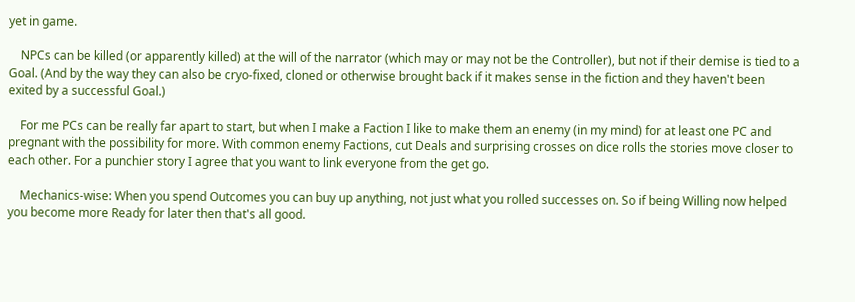yet in game.

    NPCs can be killed (or apparently killed) at the will of the narrator (which may or may not be the Controller), but not if their demise is tied to a Goal. (And by the way they can also be cryo-fixed, cloned or otherwise brought back if it makes sense in the fiction and they haven't been exited by a successful Goal.)

    For me PCs can be really far apart to start, but when I make a Faction I like to make them an enemy (in my mind) for at least one PC and pregnant with the possibility for more. With common enemy Factions, cut Deals and surprising crosses on dice rolls the stories move closer to each other. For a punchier story I agree that you want to link everyone from the get go.

    Mechanics-wise: When you spend Outcomes you can buy up anything, not just what you rolled successes on. So if being Willing now helped you become more Ready for later then that's all good.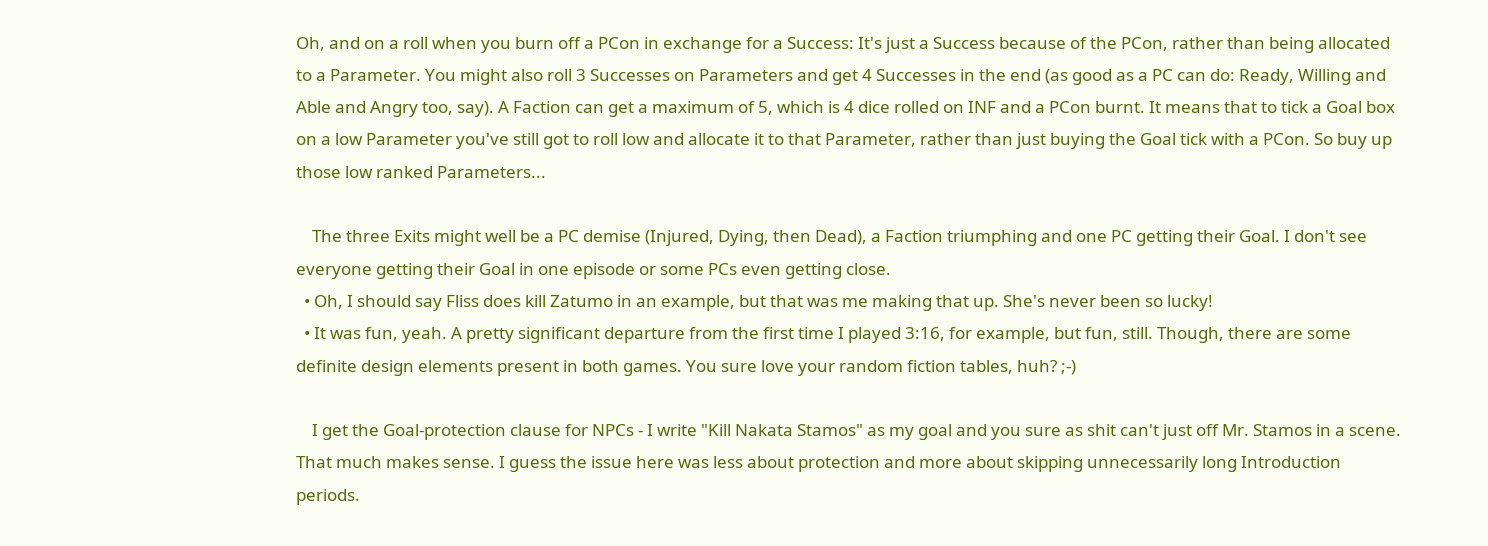Oh, and on a roll when you burn off a PCon in exchange for a Success: It's just a Success because of the PCon, rather than being allocated to a Parameter. You might also roll 3 Successes on Parameters and get 4 Successes in the end (as good as a PC can do: Ready, Willing and Able and Angry too, say). A Faction can get a maximum of 5, which is 4 dice rolled on INF and a PCon burnt. It means that to tick a Goal box on a low Parameter you've still got to roll low and allocate it to that Parameter, rather than just buying the Goal tick with a PCon. So buy up those low ranked Parameters...

    The three Exits might well be a PC demise (Injured, Dying, then Dead), a Faction triumphing and one PC getting their Goal. I don't see everyone getting their Goal in one episode or some PCs even getting close.
  • Oh, I should say Fliss does kill Zatumo in an example, but that was me making that up. She's never been so lucky!
  • It was fun, yeah. A pretty significant departure from the first time I played 3:16, for example, but fun, still. Though, there are some definite design elements present in both games. You sure love your random fiction tables, huh? ;-)

    I get the Goal-protection clause for NPCs - I write "Kill Nakata Stamos" as my goal and you sure as shit can't just off Mr. Stamos in a scene. That much makes sense. I guess the issue here was less about protection and more about skipping unnecessarily long Introduction periods.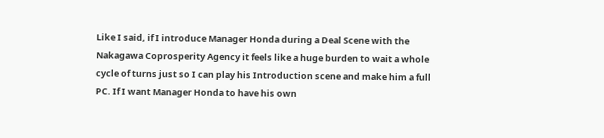Like I said, if I introduce Manager Honda during a Deal Scene with the Nakagawa Coprosperity Agency it feels like a huge burden to wait a whole cycle of turns just so I can play his Introduction scene and make him a full PC. If I want Manager Honda to have his own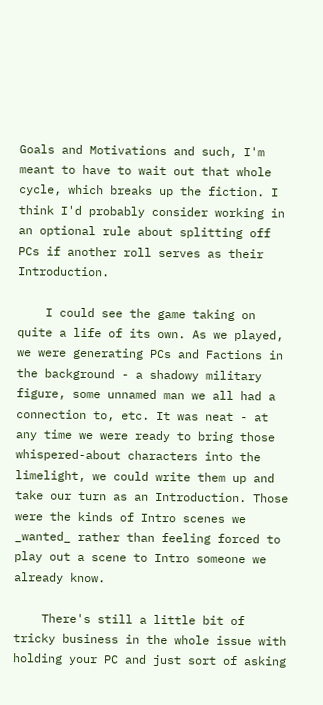Goals and Motivations and such, I'm meant to have to wait out that whole cycle, which breaks up the fiction. I think I'd probably consider working in an optional rule about splitting off PCs if another roll serves as their Introduction.

    I could see the game taking on quite a life of its own. As we played, we were generating PCs and Factions in the background - a shadowy military figure, some unnamed man we all had a connection to, etc. It was neat - at any time we were ready to bring those whispered-about characters into the limelight, we could write them up and take our turn as an Introduction. Those were the kinds of Intro scenes we _wanted_ rather than feeling forced to play out a scene to Intro someone we already know.

    There's still a little bit of tricky business in the whole issue with holding your PC and just sort of asking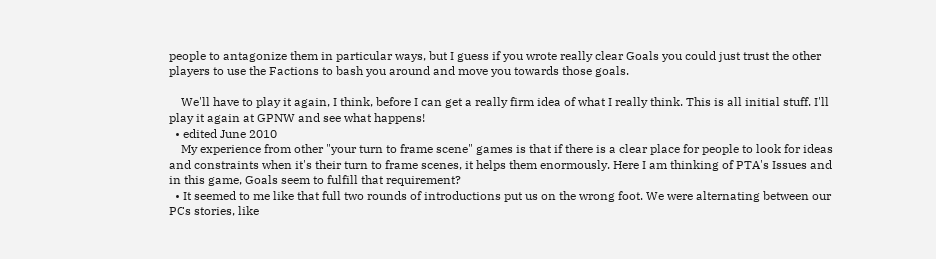people to antagonize them in particular ways, but I guess if you wrote really clear Goals you could just trust the other players to use the Factions to bash you around and move you towards those goals.

    We'll have to play it again, I think, before I can get a really firm idea of what I really think. This is all initial stuff. I'll play it again at GPNW and see what happens!
  • edited June 2010
    My experience from other "your turn to frame scene" games is that if there is a clear place for people to look for ideas and constraints when it's their turn to frame scenes, it helps them enormously. Here I am thinking of PTA's Issues and in this game, Goals seem to fulfill that requirement?
  • It seemed to me like that full two rounds of introductions put us on the wrong foot. We were alternating between our PCs stories, like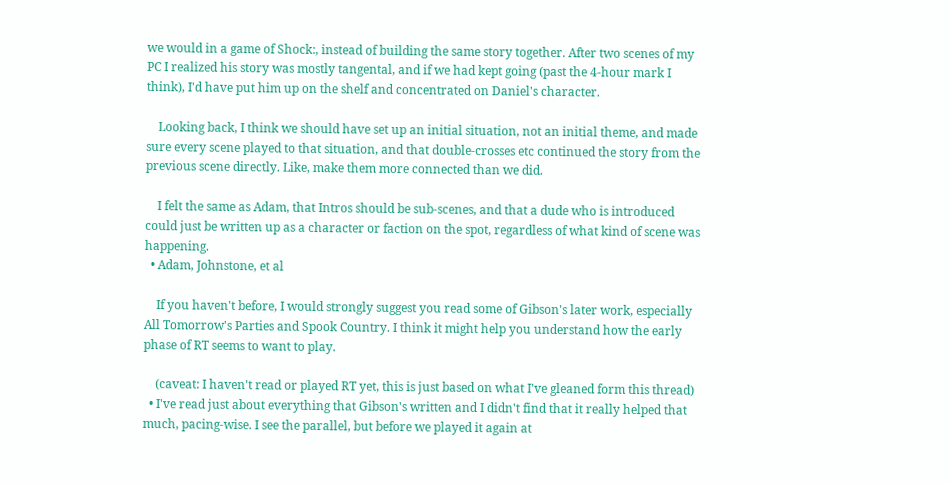we would in a game of Shock:, instead of building the same story together. After two scenes of my PC I realized his story was mostly tangental, and if we had kept going (past the 4-hour mark I think), I'd have put him up on the shelf and concentrated on Daniel's character.

    Looking back, I think we should have set up an initial situation, not an initial theme, and made sure every scene played to that situation, and that double-crosses etc continued the story from the previous scene directly. Like, make them more connected than we did.

    I felt the same as Adam, that Intros should be sub-scenes, and that a dude who is introduced could just be written up as a character or faction on the spot, regardless of what kind of scene was happening.
  • Adam, Johnstone, et al

    If you haven't before, I would strongly suggest you read some of Gibson's later work, especially All Tomorrow's Parties and Spook Country. I think it might help you understand how the early phase of RT seems to want to play.

    (caveat: I haven't read or played RT yet, this is just based on what I've gleaned form this thread)
  • I've read just about everything that Gibson's written and I didn't find that it really helped that much, pacing-wise. I see the parallel, but before we played it again at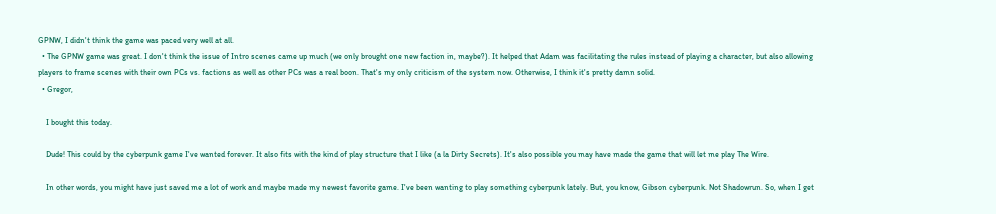GPNW, I didn't think the game was paced very well at all.
  • The GPNW game was great. I don't think the issue of Intro scenes came up much (we only brought one new faction in, maybe?). It helped that Adam was facilitating the rules instead of playing a character, but also allowing players to frame scenes with their own PCs vs. factions as well as other PCs was a real boon. That's my only criticism of the system now. Otherwise, I think it's pretty damn solid.
  • Gregor,

    I bought this today.

    Dude! This could by the cyberpunk game I've wanted forever. It also fits with the kind of play structure that I like (a la Dirty Secrets). It's also possible you may have made the game that will let me play The Wire.

    In other words, you might have just saved me a lot of work and maybe made my newest favorite game. I've been wanting to play something cyberpunk lately. But, you know, Gibson cyberpunk. Not Shadowrun. So, when I get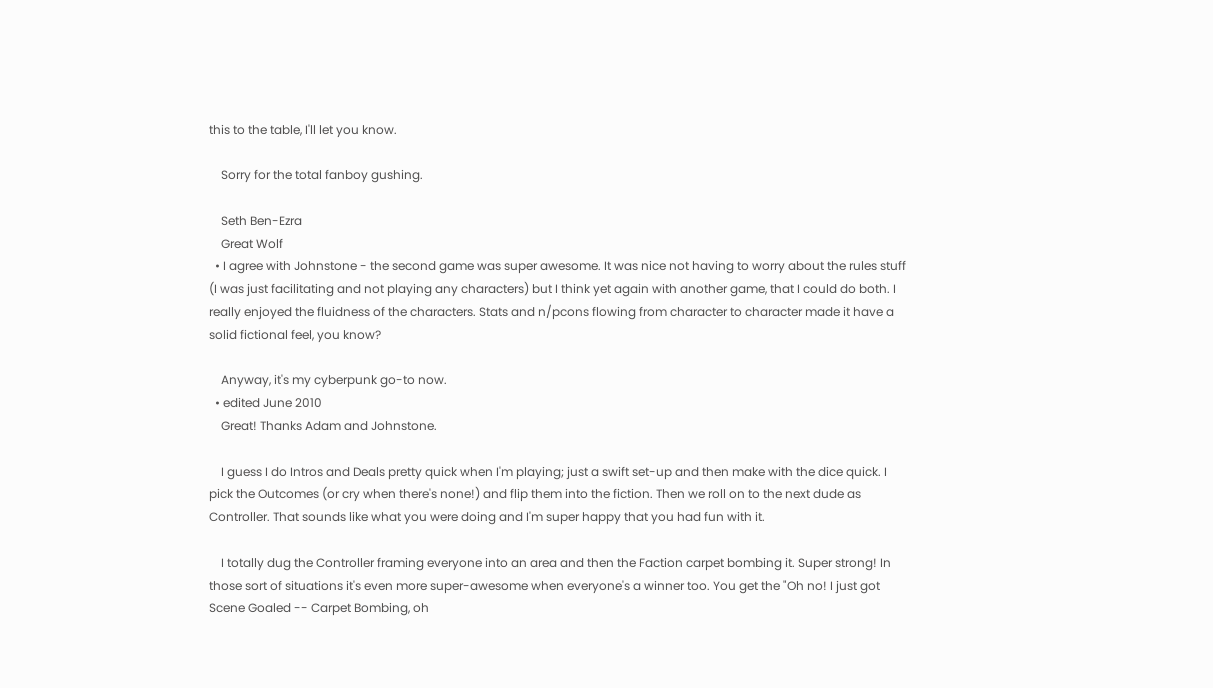this to the table, I'll let you know.

    Sorry for the total fanboy gushing.

    Seth Ben-Ezra
    Great Wolf
  • I agree with Johnstone - the second game was super awesome. It was nice not having to worry about the rules stuff (I was just facilitating and not playing any characters) but I think yet again with another game, that I could do both. I really enjoyed the fluidness of the characters. Stats and n/pcons flowing from character to character made it have a solid fictional feel, you know?

    Anyway, it's my cyberpunk go-to now.
  • edited June 2010
    Great! Thanks Adam and Johnstone.

    I guess I do Intros and Deals pretty quick when I'm playing; just a swift set-up and then make with the dice quick. I pick the Outcomes (or cry when there's none!) and flip them into the fiction. Then we roll on to the next dude as Controller. That sounds like what you were doing and I'm super happy that you had fun with it.

    I totally dug the Controller framing everyone into an area and then the Faction carpet bombing it. Super strong! In those sort of situations it's even more super-awesome when everyone's a winner too. You get the "Oh no! I just got Scene Goaled -- Carpet Bombing, oh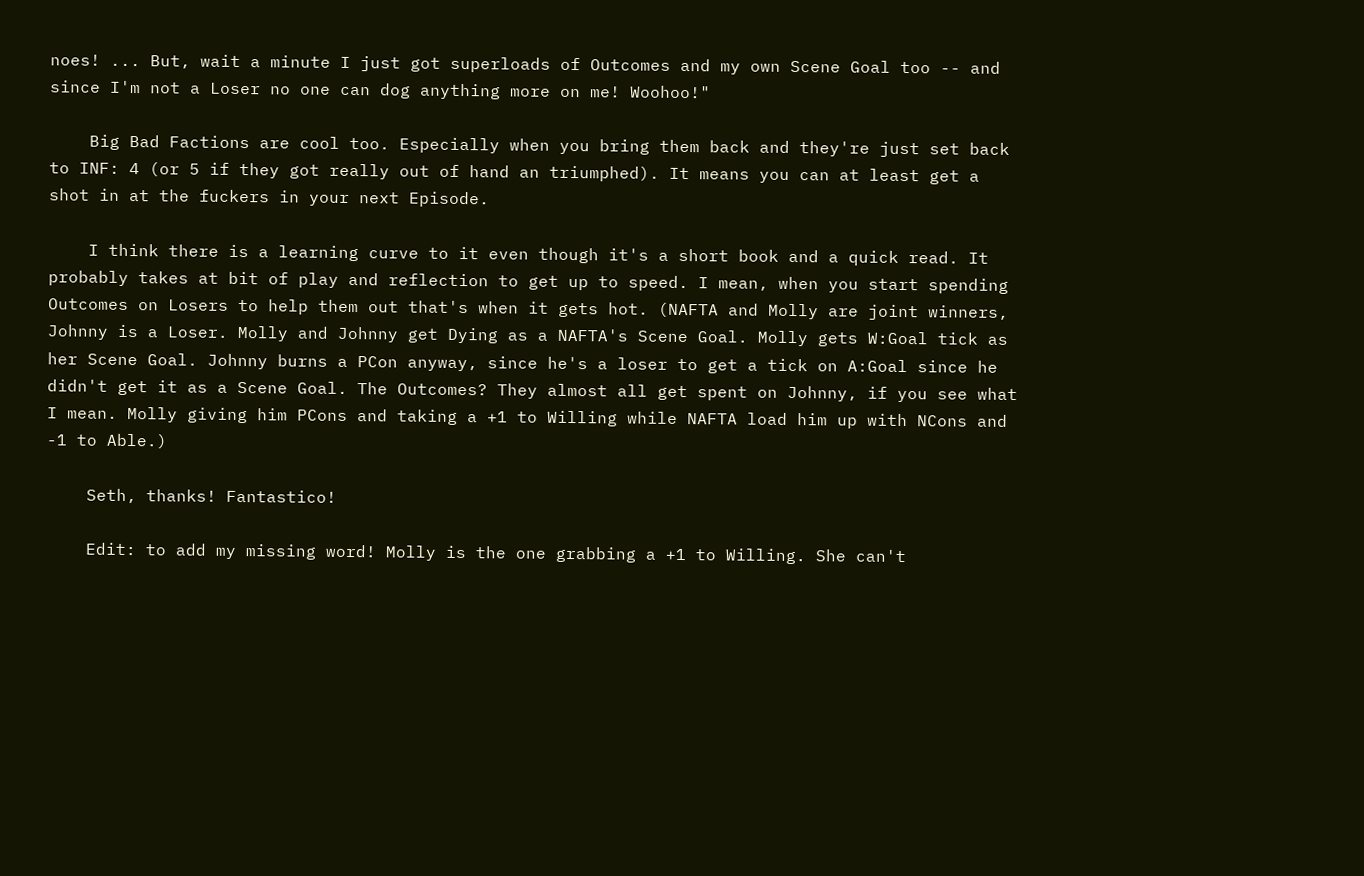noes! ... But, wait a minute I just got superloads of Outcomes and my own Scene Goal too -- and since I'm not a Loser no one can dog anything more on me! Woohoo!"

    Big Bad Factions are cool too. Especially when you bring them back and they're just set back to INF: 4 (or 5 if they got really out of hand an triumphed). It means you can at least get a shot in at the fuckers in your next Episode.

    I think there is a learning curve to it even though it's a short book and a quick read. It probably takes at bit of play and reflection to get up to speed. I mean, when you start spending Outcomes on Losers to help them out that's when it gets hot. (NAFTA and Molly are joint winners, Johnny is a Loser. Molly and Johnny get Dying as a NAFTA's Scene Goal. Molly gets W:Goal tick as her Scene Goal. Johnny burns a PCon anyway, since he's a loser to get a tick on A:Goal since he didn't get it as a Scene Goal. The Outcomes? They almost all get spent on Johnny, if you see what I mean. Molly giving him PCons and taking a +1 to Willing while NAFTA load him up with NCons and -1 to Able.)

    Seth, thanks! Fantastico!

    Edit: to add my missing word! Molly is the one grabbing a +1 to Willing. She can't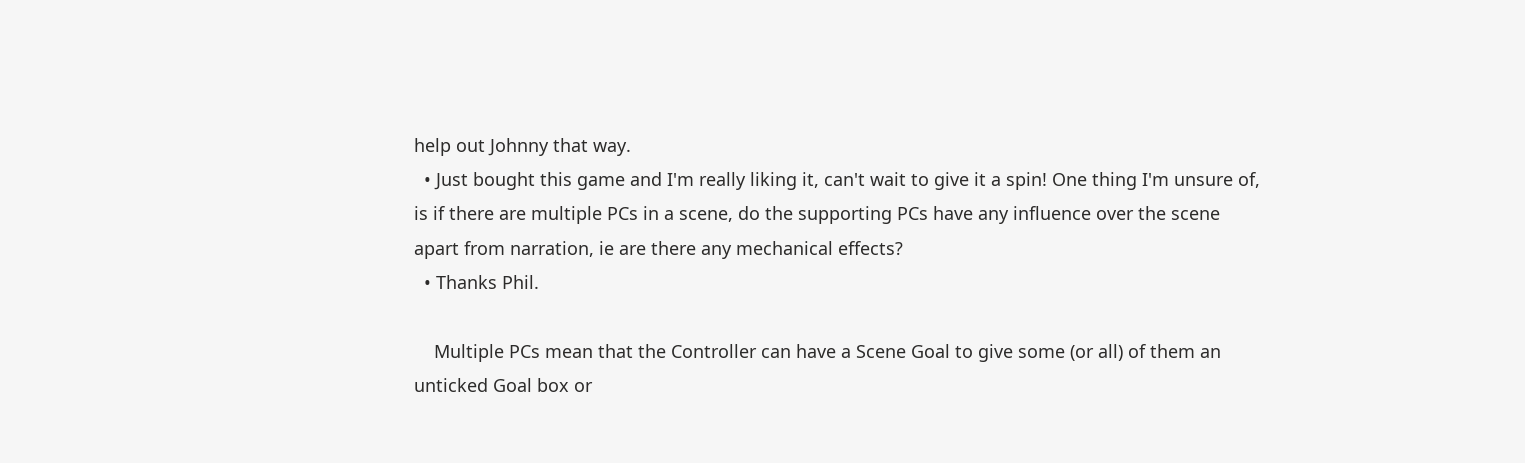help out Johnny that way.
  • Just bought this game and I'm really liking it, can't wait to give it a spin! One thing I'm unsure of, is if there are multiple PCs in a scene, do the supporting PCs have any influence over the scene apart from narration, ie are there any mechanical effects?
  • Thanks Phil.

    Multiple PCs mean that the Controller can have a Scene Goal to give some (or all) of them an unticked Goal box or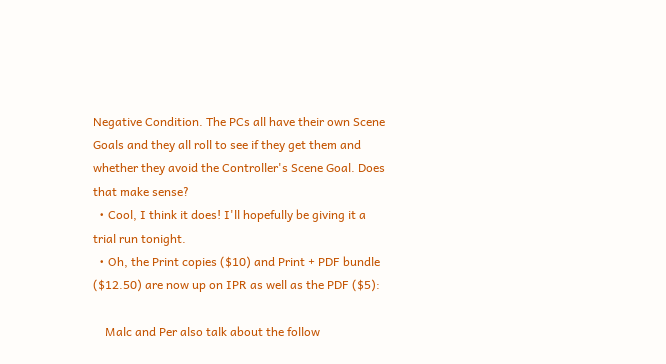Negative Condition. The PCs all have their own Scene Goals and they all roll to see if they get them and whether they avoid the Controller's Scene Goal. Does that make sense?
  • Cool, I think it does! I'll hopefully be giving it a trial run tonight.
  • Oh, the Print copies ($10) and Print + PDF bundle ($12.50) are now up on IPR as well as the PDF ($5):

    Malc and Per also talk about the follow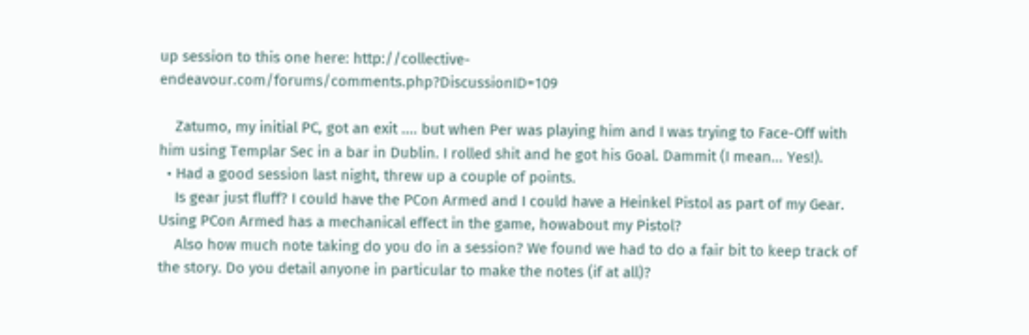up session to this one here: http://collective-endeavour.com/forums/comments.php?DiscussionID=109

    Zatumo, my initial PC, got an exit .... but when Per was playing him and I was trying to Face-Off with him using Templar Sec in a bar in Dublin. I rolled shit and he got his Goal. Dammit (I mean... Yes!).
  • Had a good session last night, threw up a couple of points.
    Is gear just fluff? I could have the PCon Armed and I could have a Heinkel Pistol as part of my Gear. Using PCon Armed has a mechanical effect in the game, howabout my Pistol?
    Also how much note taking do you do in a session? We found we had to do a fair bit to keep track of the story. Do you detail anyone in particular to make the notes (if at all)?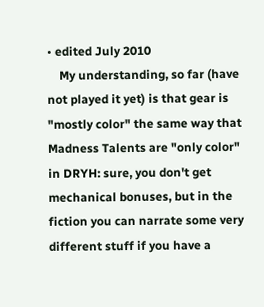• edited July 2010
    My understanding, so far (have not played it yet) is that gear is "mostly color" the same way that Madness Talents are "only color" in DRYH: sure, you don't get mechanical bonuses, but in the fiction you can narrate some very different stuff if you have a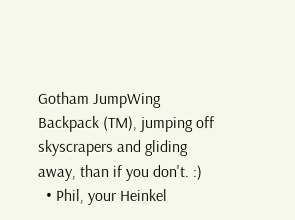Gotham JumpWing Backpack (TM), jumping off skyscrapers and gliding away, than if you don't. :)
  • Phil, your Heinkel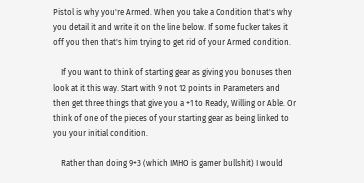Pistol is why you're Armed. When you take a Condition that's why you detail it and write it on the line below. If some fucker takes it off you then that's him trying to get rid of your Armed condition.

    If you want to think of starting gear as giving you bonuses then look at it this way. Start with 9 not 12 points in Parameters and then get three things that give you a +1 to Ready, Willing or Able. Or think of one of the pieces of your starting gear as being linked to you your initial condition.

    Rather than doing 9+3 (which IMHO is gamer bullshit) I would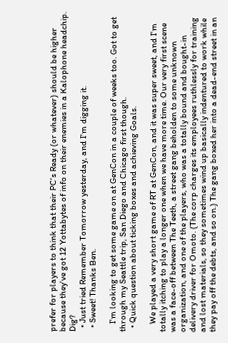prefer for players to think that their PC's Ready (or whatever) should be higher because they've got 12 Yottabytes of info on their enemies in a Kalophone headchip. Dig?
  • Just tried Remember Tomorrow yesterday, and I'm digging it.
  • Sweet! Thanks Ben.

    I'm looking to get some game on at GenCon in a couple of weeks too. Got to get through my Seattle trip, San Diego and Chicago first though.
  • Quick question about ticking boxes and achieving Goals.

    We played a very short game of RT at GenCon, and it was super sweet, and I'm totally itching to play a longer one when we have more time. Our very first scene was a face-off between The Teeth, a street gang beholden to some unknown organization, and one of the players, who was a totally bound and bought-in delivery driver for Omoto. (The corp charges its employees ruthlessly for training and lost materials, so they sometimes wind up basically indentured to work while they pay off the debts, and so on.) The gang boxed her into a dead-end street in an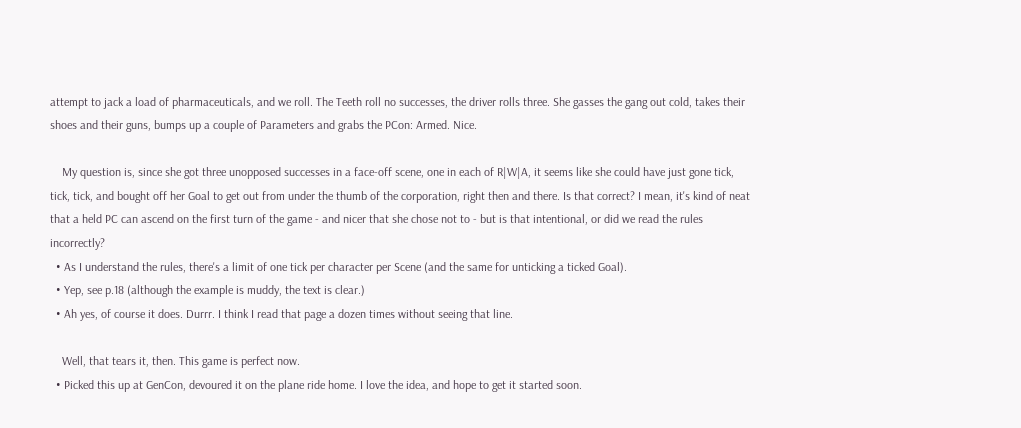attempt to jack a load of pharmaceuticals, and we roll. The Teeth roll no successes, the driver rolls three. She gasses the gang out cold, takes their shoes and their guns, bumps up a couple of Parameters and grabs the PCon: Armed. Nice.

    My question is, since she got three unopposed successes in a face-off scene, one in each of R|W|A, it seems like she could have just gone tick, tick, tick, and bought off her Goal to get out from under the thumb of the corporation, right then and there. Is that correct? I mean, it's kind of neat that a held PC can ascend on the first turn of the game - and nicer that she chose not to - but is that intentional, or did we read the rules incorrectly?
  • As I understand the rules, there's a limit of one tick per character per Scene (and the same for unticking a ticked Goal).
  • Yep, see p.18 (although the example is muddy, the text is clear.)
  • Ah yes, of course it does. Durrr. I think I read that page a dozen times without seeing that line.

    Well, that tears it, then. This game is perfect now.
  • Picked this up at GenCon, devoured it on the plane ride home. I love the idea, and hope to get it started soon.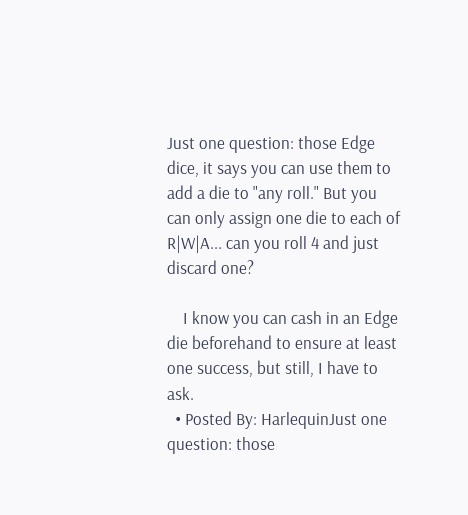Just one question: those Edge dice, it says you can use them to add a die to "any roll." But you can only assign one die to each of R|W|A... can you roll 4 and just discard one?

    I know you can cash in an Edge die beforehand to ensure at least one success, but still, I have to ask.
  • Posted By: HarlequinJust one question: those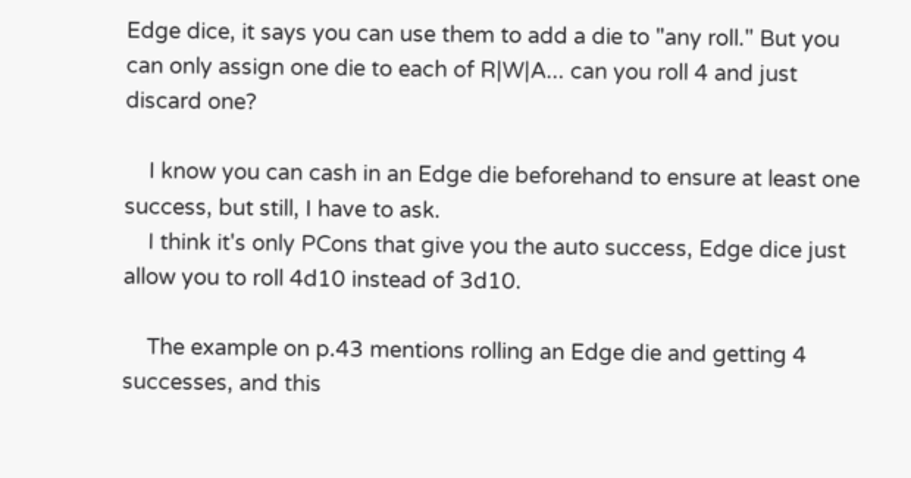Edge dice, it says you can use them to add a die to "any roll." But you can only assign one die to each of R|W|A... can you roll 4 and just discard one?

    I know you can cash in an Edge die beforehand to ensure at least one success, but still, I have to ask.
    I think it's only PCons that give you the auto success, Edge dice just allow you to roll 4d10 instead of 3d10.

    The example on p.43 mentions rolling an Edge die and getting 4 successes, and this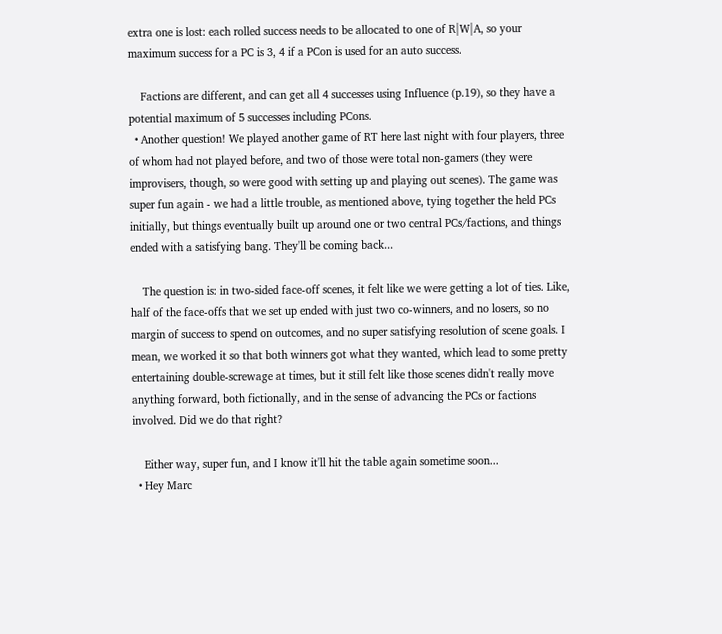extra one is lost: each rolled success needs to be allocated to one of R|W|A, so your maximum success for a PC is 3, 4 if a PCon is used for an auto success.

    Factions are different, and can get all 4 successes using Influence (p.19), so they have a potential maximum of 5 successes including PCons.
  • Another question! We played another game of RT here last night with four players, three of whom had not played before, and two of those were total non-gamers (they were improvisers, though, so were good with setting up and playing out scenes). The game was super fun again - we had a little trouble, as mentioned above, tying together the held PCs initially, but things eventually built up around one or two central PCs/factions, and things ended with a satisfying bang. They'll be coming back...

    The question is: in two-sided face-off scenes, it felt like we were getting a lot of ties. Like, half of the face-offs that we set up ended with just two co-winners, and no losers, so no margin of success to spend on outcomes, and no super satisfying resolution of scene goals. I mean, we worked it so that both winners got what they wanted, which lead to some pretty entertaining double-screwage at times, but it still felt like those scenes didn't really move anything forward, both fictionally, and in the sense of advancing the PCs or factions involved. Did we do that right?

    Either way, super fun, and I know it'll hit the table again sometime soon...
  • Hey Marc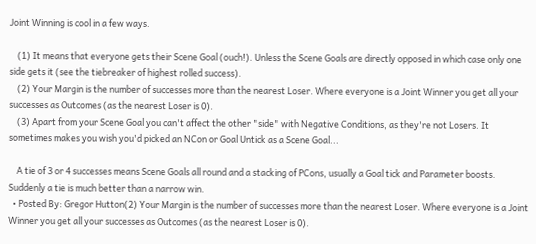Joint Winning is cool in a few ways.

    (1) It means that everyone gets their Scene Goal (ouch!). Unless the Scene Goals are directly opposed in which case only one side gets it (see the tiebreaker of highest rolled success).
    (2) Your Margin is the number of successes more than the nearest Loser. Where everyone is a Joint Winner you get all your successes as Outcomes (as the nearest Loser is 0).
    (3) Apart from your Scene Goal you can't affect the other "side" with Negative Conditions, as they're not Losers. It sometimes makes you wish you'd picked an NCon or Goal Untick as a Scene Goal...

    A tie of 3 or 4 successes means Scene Goals all round and a stacking of PCons, usually a Goal tick and Parameter boosts. Suddenly a tie is much better than a narrow win.
  • Posted By: Gregor Hutton(2) Your Margin is the number of successes more than the nearest Loser. Where everyone is a Joint Winner you get all your successes as Outcomes (as the nearest Loser is 0).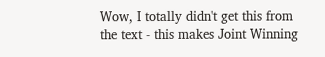Wow, I totally didn't get this from the text - this makes Joint Winning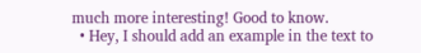much more interesting! Good to know.
  • Hey, I should add an example in the text to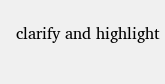clarify and highlight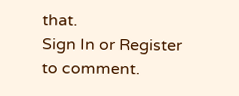that.
Sign In or Register to comment.